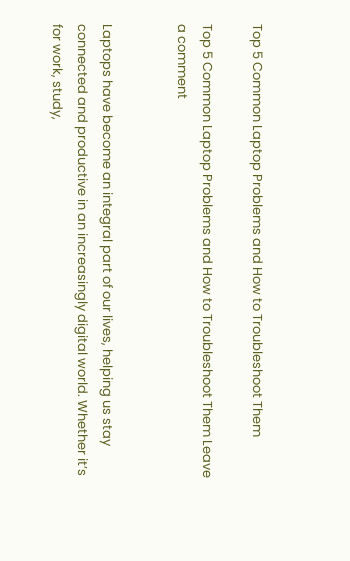Top 5 Common Laptop Problems and How to Troubleshoot Them

Top 5 Common Laptop Problems and How to Troubleshoot Them Leave a comment


Laptops have become an integral part of our lives, helping us stay connected and productive in an increasingly digital world. Whether it’s for work, study,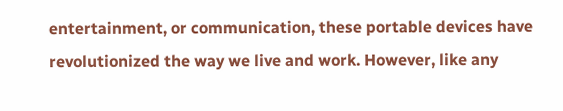entertainment, or communication, these portable devices have revolutionized the way we live and work. However, like any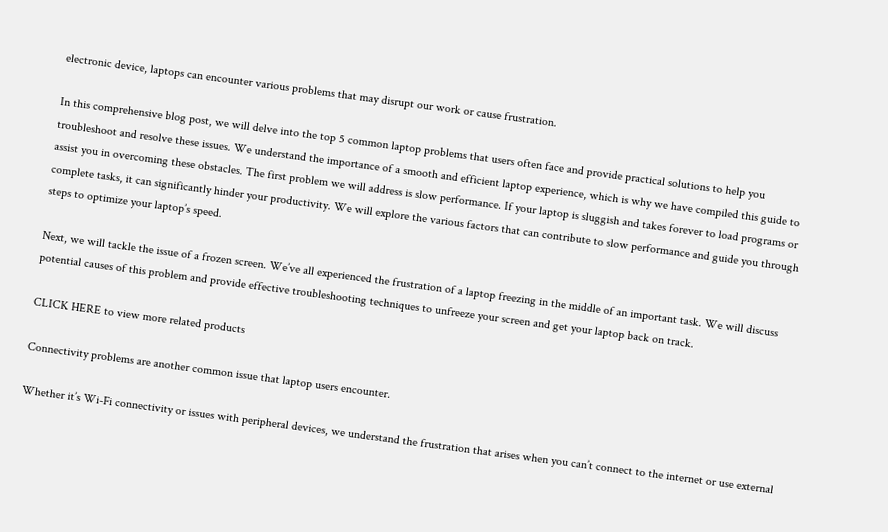electronic device, laptops can encounter various problems that may disrupt our work or cause frustration.

In this comprehensive blog post, we will delve into the top 5 common laptop problems that users often face and provide practical solutions to help you troubleshoot and resolve these issues. We understand the importance of a smooth and efficient laptop experience, which is why we have compiled this guide to assist you in overcoming these obstacles. The first problem we will address is slow performance. If your laptop is sluggish and takes forever to load programs or complete tasks, it can significantly hinder your productivity. We will explore the various factors that can contribute to slow performance and guide you through steps to optimize your laptop’s speed.

Next, we will tackle the issue of a frozen screen. We’ve all experienced the frustration of a laptop freezing in the middle of an important task. We will discuss potential causes of this problem and provide effective troubleshooting techniques to unfreeze your screen and get your laptop back on track.

CLICK HERE to view more related products

Connectivity problems are another common issue that laptop users encounter.

Whether it’s Wi-Fi connectivity or issues with peripheral devices, we understand the frustration that arises when you can’t connect to the internet or use external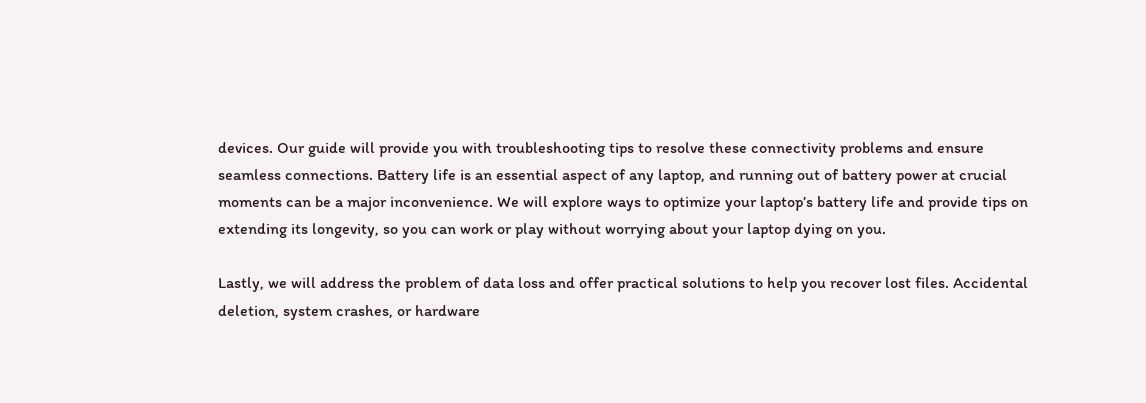devices. Our guide will provide you with troubleshooting tips to resolve these connectivity problems and ensure seamless connections. Battery life is an essential aspect of any laptop, and running out of battery power at crucial moments can be a major inconvenience. We will explore ways to optimize your laptop’s battery life and provide tips on extending its longevity, so you can work or play without worrying about your laptop dying on you.

Lastly, we will address the problem of data loss and offer practical solutions to help you recover lost files. Accidental deletion, system crashes, or hardware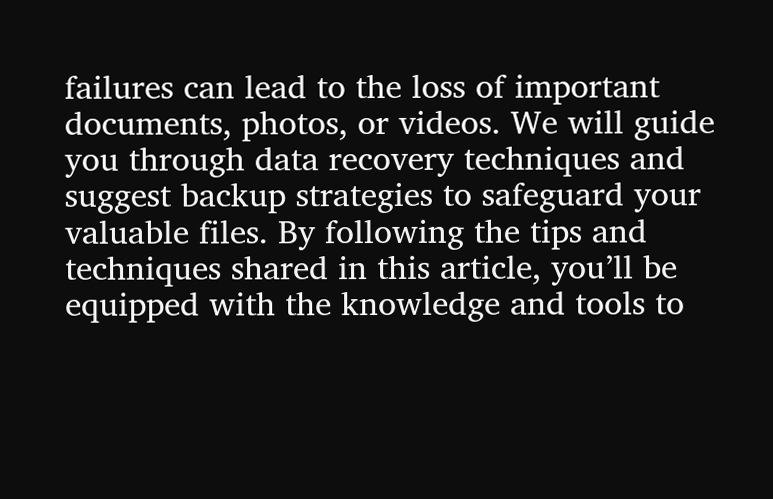failures can lead to the loss of important documents, photos, or videos. We will guide you through data recovery techniques and suggest backup strategies to safeguard your valuable files. By following the tips and techniques shared in this article, you’ll be equipped with the knowledge and tools to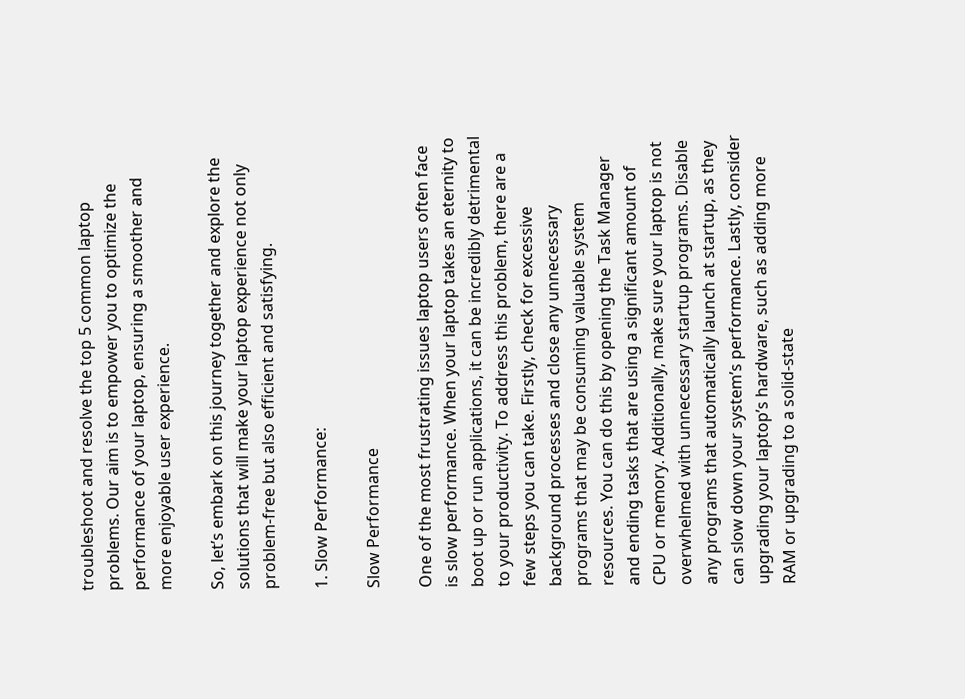troubleshoot and resolve the top 5 common laptop problems. Our aim is to empower you to optimize the performance of your laptop, ensuring a smoother and more enjoyable user experience.

So, let’s embark on this journey together and explore the solutions that will make your laptop experience not only problem-free but also efficient and satisfying.

1. Slow Performance:

Slow Performance

One of the most frustrating issues laptop users often face is slow performance. When your laptop takes an eternity to boot up or run applications, it can be incredibly detrimental to your productivity. To address this problem, there are a few steps you can take. Firstly, check for excessive background processes and close any unnecessary programs that may be consuming valuable system resources. You can do this by opening the Task Manager and ending tasks that are using a significant amount of CPU or memory. Additionally, make sure your laptop is not overwhelmed with unnecessary startup programs. Disable any programs that automatically launch at startup, as they can slow down your system’s performance. Lastly, consider upgrading your laptop’s hardware, such as adding more RAM or upgrading to a solid-state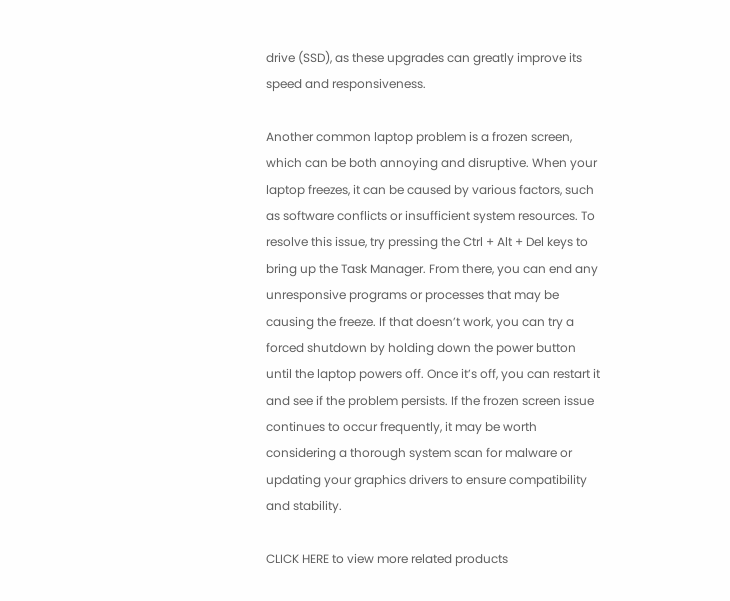drive (SSD), as these upgrades can greatly improve its speed and responsiveness.

Another common laptop problem is a frozen screen, which can be both annoying and disruptive. When your laptop freezes, it can be caused by various factors, such as software conflicts or insufficient system resources. To resolve this issue, try pressing the Ctrl + Alt + Del keys to bring up the Task Manager. From there, you can end any unresponsive programs or processes that may be causing the freeze. If that doesn’t work, you can try a forced shutdown by holding down the power button until the laptop powers off. Once it’s off, you can restart it and see if the problem persists. If the frozen screen issue continues to occur frequently, it may be worth considering a thorough system scan for malware or updating your graphics drivers to ensure compatibility and stability.

CLICK HERE to view more related products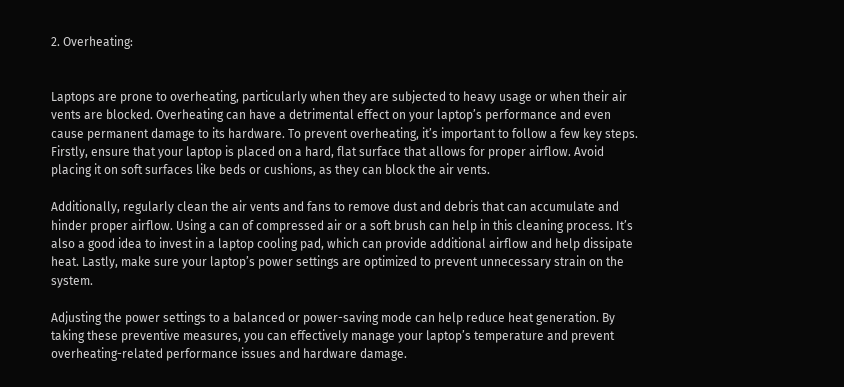2. Overheating:


Laptops are prone to overheating, particularly when they are subjected to heavy usage or when their air vents are blocked. Overheating can have a detrimental effect on your laptop’s performance and even cause permanent damage to its hardware. To prevent overheating, it’s important to follow a few key steps. Firstly, ensure that your laptop is placed on a hard, flat surface that allows for proper airflow. Avoid placing it on soft surfaces like beds or cushions, as they can block the air vents.

Additionally, regularly clean the air vents and fans to remove dust and debris that can accumulate and hinder proper airflow. Using a can of compressed air or a soft brush can help in this cleaning process. It’s also a good idea to invest in a laptop cooling pad, which can provide additional airflow and help dissipate heat. Lastly, make sure your laptop’s power settings are optimized to prevent unnecessary strain on the system.

Adjusting the power settings to a balanced or power-saving mode can help reduce heat generation. By taking these preventive measures, you can effectively manage your laptop’s temperature and prevent overheating-related performance issues and hardware damage.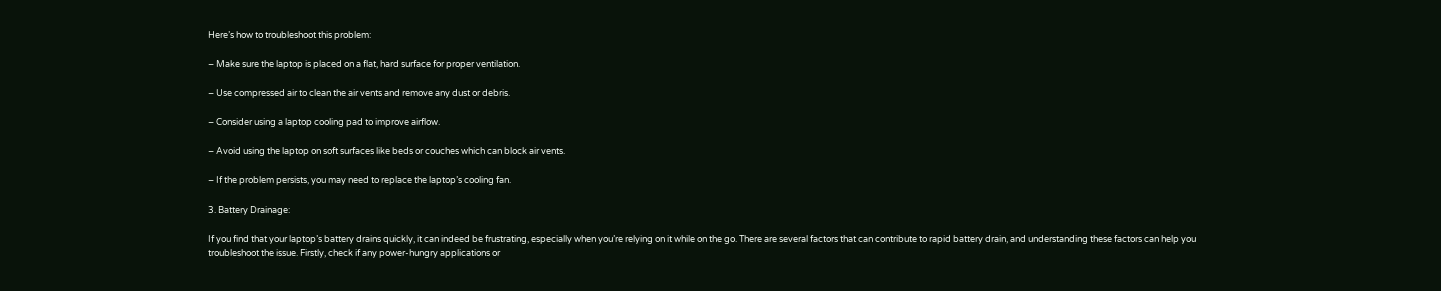Here’s how to troubleshoot this problem:

– Make sure the laptop is placed on a flat, hard surface for proper ventilation.

– Use compressed air to clean the air vents and remove any dust or debris.

– Consider using a laptop cooling pad to improve airflow.

– Avoid using the laptop on soft surfaces like beds or couches which can block air vents.

– If the problem persists, you may need to replace the laptop’s cooling fan.

3. Battery Drainage:

If you find that your laptop’s battery drains quickly, it can indeed be frustrating, especially when you’re relying on it while on the go. There are several factors that can contribute to rapid battery drain, and understanding these factors can help you troubleshoot the issue. Firstly, check if any power-hungry applications or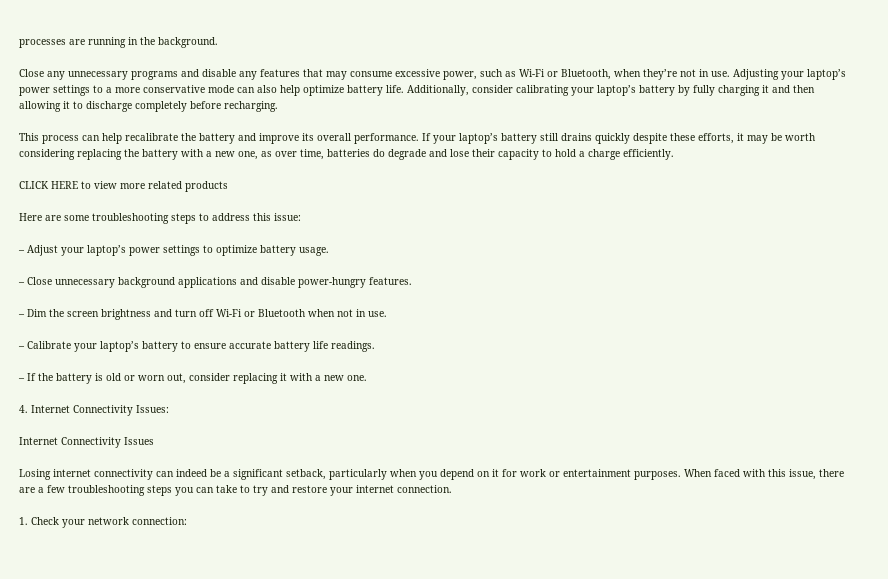processes are running in the background.

Close any unnecessary programs and disable any features that may consume excessive power, such as Wi-Fi or Bluetooth, when they’re not in use. Adjusting your laptop’s power settings to a more conservative mode can also help optimize battery life. Additionally, consider calibrating your laptop’s battery by fully charging it and then allowing it to discharge completely before recharging.

This process can help recalibrate the battery and improve its overall performance. If your laptop’s battery still drains quickly despite these efforts, it may be worth considering replacing the battery with a new one, as over time, batteries do degrade and lose their capacity to hold a charge efficiently.

CLICK HERE to view more related products

Here are some troubleshooting steps to address this issue:

– Adjust your laptop’s power settings to optimize battery usage.

– Close unnecessary background applications and disable power-hungry features.

– Dim the screen brightness and turn off Wi-Fi or Bluetooth when not in use.

– Calibrate your laptop’s battery to ensure accurate battery life readings.

– If the battery is old or worn out, consider replacing it with a new one.

4. Internet Connectivity Issues:

Internet Connectivity Issues

Losing internet connectivity can indeed be a significant setback, particularly when you depend on it for work or entertainment purposes. When faced with this issue, there are a few troubleshooting steps you can take to try and restore your internet connection.

1. Check your network connection: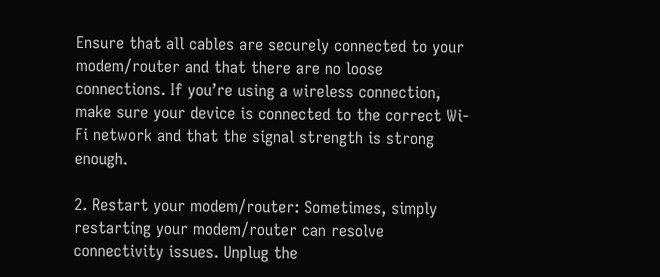Ensure that all cables are securely connected to your modem/router and that there are no loose connections. If you’re using a wireless connection, make sure your device is connected to the correct Wi-Fi network and that the signal strength is strong enough.

2. Restart your modem/router: Sometimes, simply restarting your modem/router can resolve connectivity issues. Unplug the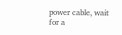power cable, wait for a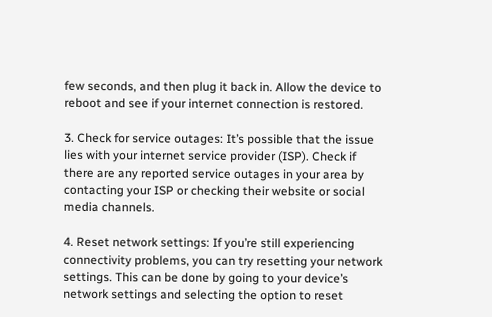few seconds, and then plug it back in. Allow the device to reboot and see if your internet connection is restored.

3. Check for service outages: It’s possible that the issue lies with your internet service provider (ISP). Check if there are any reported service outages in your area by contacting your ISP or checking their website or social media channels.

4. Reset network settings: If you’re still experiencing connectivity problems, you can try resetting your network settings. This can be done by going to your device’s network settings and selecting the option to reset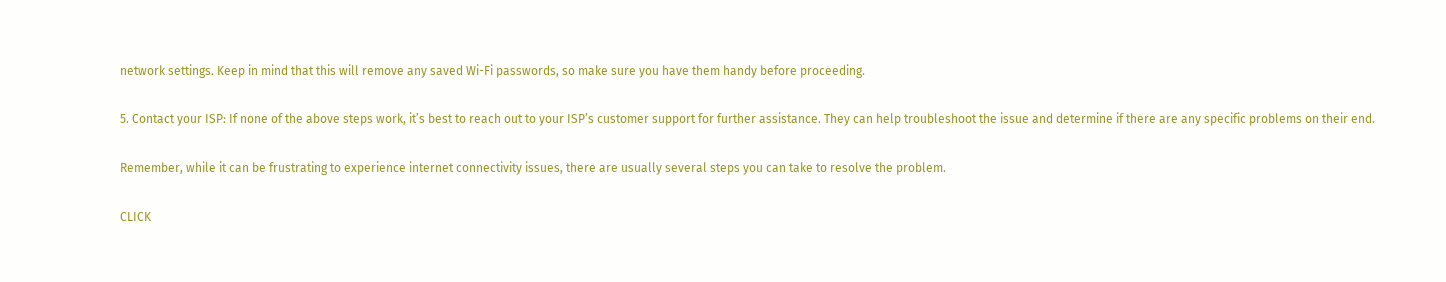network settings. Keep in mind that this will remove any saved Wi-Fi passwords, so make sure you have them handy before proceeding.

5. Contact your ISP: If none of the above steps work, it’s best to reach out to your ISP’s customer support for further assistance. They can help troubleshoot the issue and determine if there are any specific problems on their end.

Remember, while it can be frustrating to experience internet connectivity issues, there are usually several steps you can take to resolve the problem.

CLICK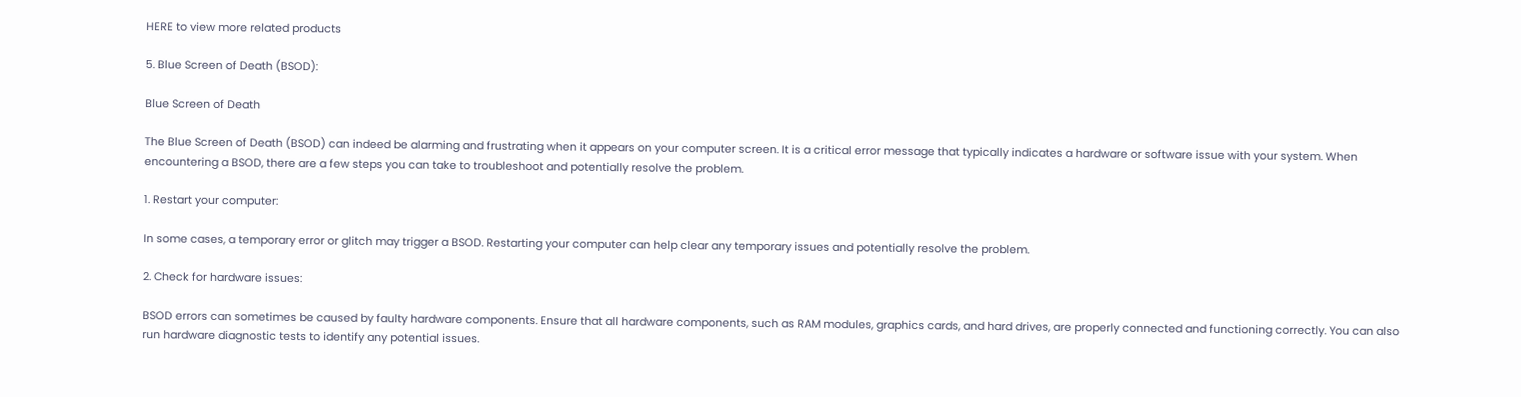HERE to view more related products

5. Blue Screen of Death (BSOD):

Blue Screen of Death

The Blue Screen of Death (BSOD) can indeed be alarming and frustrating when it appears on your computer screen. It is a critical error message that typically indicates a hardware or software issue with your system. When encountering a BSOD, there are a few steps you can take to troubleshoot and potentially resolve the problem.

1. Restart your computer:

In some cases, a temporary error or glitch may trigger a BSOD. Restarting your computer can help clear any temporary issues and potentially resolve the problem.

2. Check for hardware issues:

BSOD errors can sometimes be caused by faulty hardware components. Ensure that all hardware components, such as RAM modules, graphics cards, and hard drives, are properly connected and functioning correctly. You can also run hardware diagnostic tests to identify any potential issues.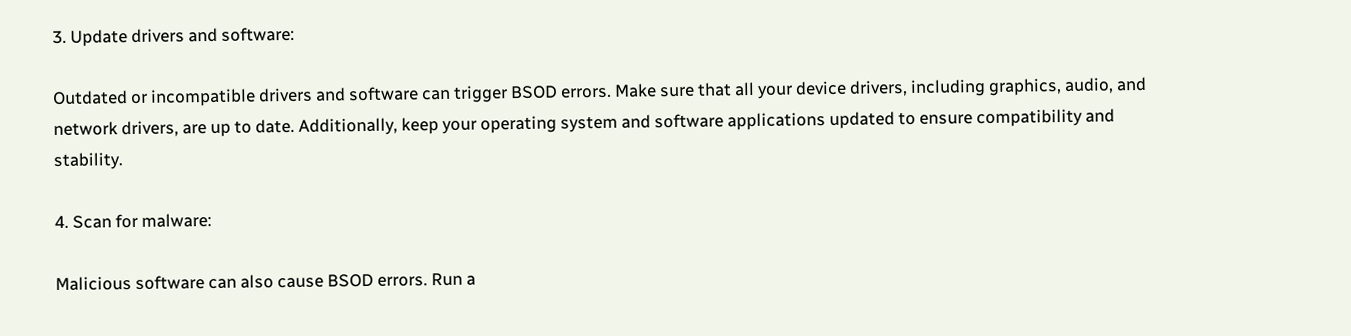3. Update drivers and software:

Outdated or incompatible drivers and software can trigger BSOD errors. Make sure that all your device drivers, including graphics, audio, and network drivers, are up to date. Additionally, keep your operating system and software applications updated to ensure compatibility and stability.

4. Scan for malware:

Malicious software can also cause BSOD errors. Run a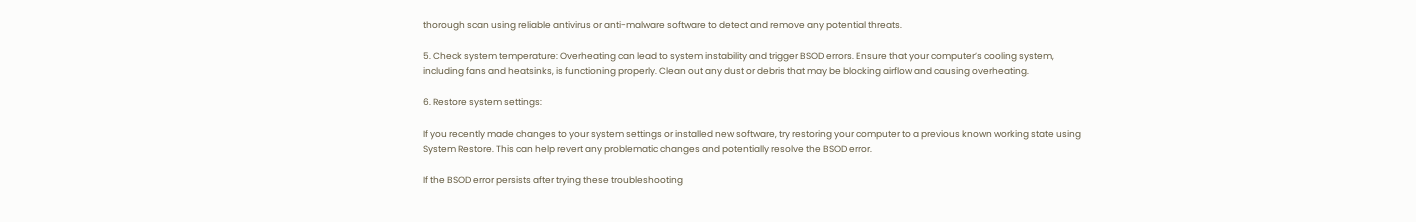thorough scan using reliable antivirus or anti-malware software to detect and remove any potential threats.

5. Check system temperature: Overheating can lead to system instability and trigger BSOD errors. Ensure that your computer’s cooling system, including fans and heatsinks, is functioning properly. Clean out any dust or debris that may be blocking airflow and causing overheating.

6. Restore system settings:

If you recently made changes to your system settings or installed new software, try restoring your computer to a previous known working state using System Restore. This can help revert any problematic changes and potentially resolve the BSOD error.

If the BSOD error persists after trying these troubleshooting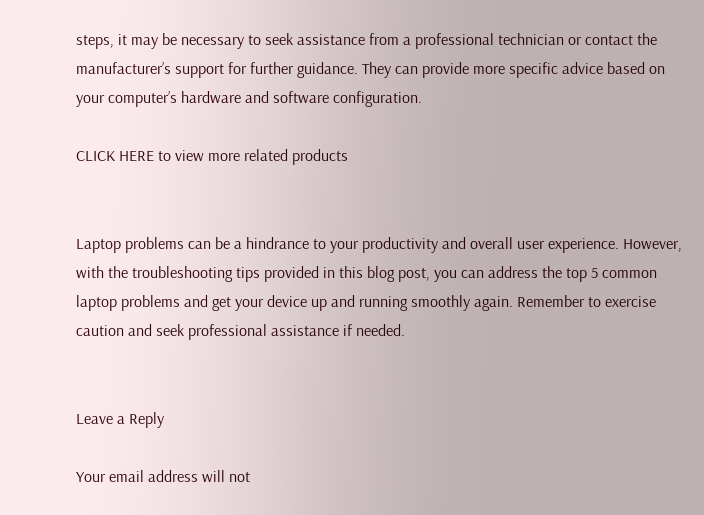steps, it may be necessary to seek assistance from a professional technician or contact the manufacturer’s support for further guidance. They can provide more specific advice based on your computer’s hardware and software configuration.

CLICK HERE to view more related products


Laptop problems can be a hindrance to your productivity and overall user experience. However, with the troubleshooting tips provided in this blog post, you can address the top 5 common laptop problems and get your device up and running smoothly again. Remember to exercise caution and seek professional assistance if needed.


Leave a Reply

Your email address will not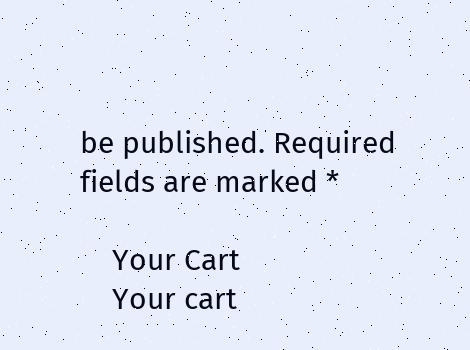be published. Required fields are marked *

    Your Cart
    Your cart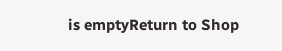is emptyReturn to Shop